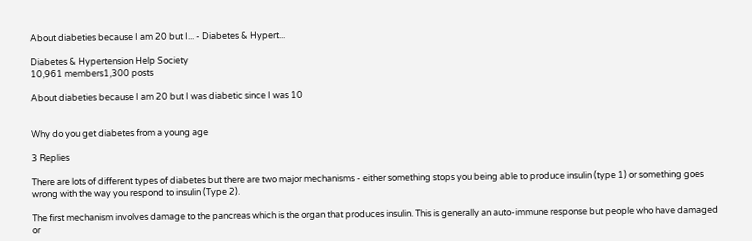About diabeties because I am 20 but I... - Diabetes & Hypert...

Diabetes & Hypertension Help Society
10,961 members1,300 posts

About diabeties because I am 20 but I was diabetic since I was 10


Why do you get diabetes from a young age

3 Replies

There are lots of different types of diabetes but there are two major mechanisms - either something stops you being able to produce insulin (type 1) or something goes wrong with the way you respond to insulin (Type 2).

The first mechanism involves damage to the pancreas which is the organ that produces insulin. This is generally an auto-immune response but people who have damaged or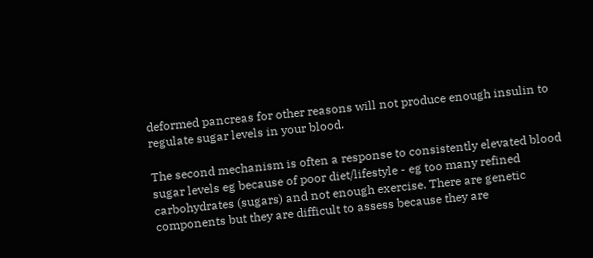deformed pancreas for other reasons will not produce enough insulin to regulate sugar levels in your blood.

The second mechanism is often a response to consistently elevated blood sugar levels eg because of poor diet/lifestyle - eg too many refined carbohydrates (sugars) and not enough exercise. There are genetic components but they are difficult to assess because they are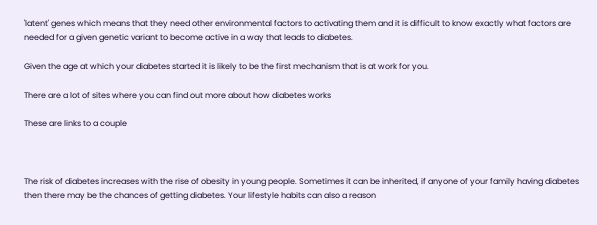'latent' genes which means that they need other environmental factors to activating them and it is difficult to know exactly what factors are needed for a given genetic variant to become active in a way that leads to diabetes.

Given the age at which your diabetes started it is likely to be the first mechanism that is at work for you.

There are a lot of sites where you can find out more about how diabetes works

These are links to a couple



The risk of diabetes increases with the rise of obesity in young people. Sometimes it can be inherited, if anyone of your family having diabetes then there may be the chances of getting diabetes. Your lifestyle habits can also a reason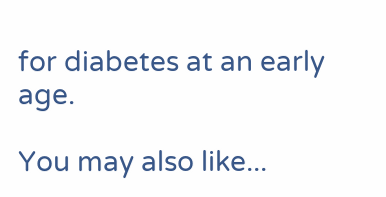for diabetes at an early age.

You may also like...